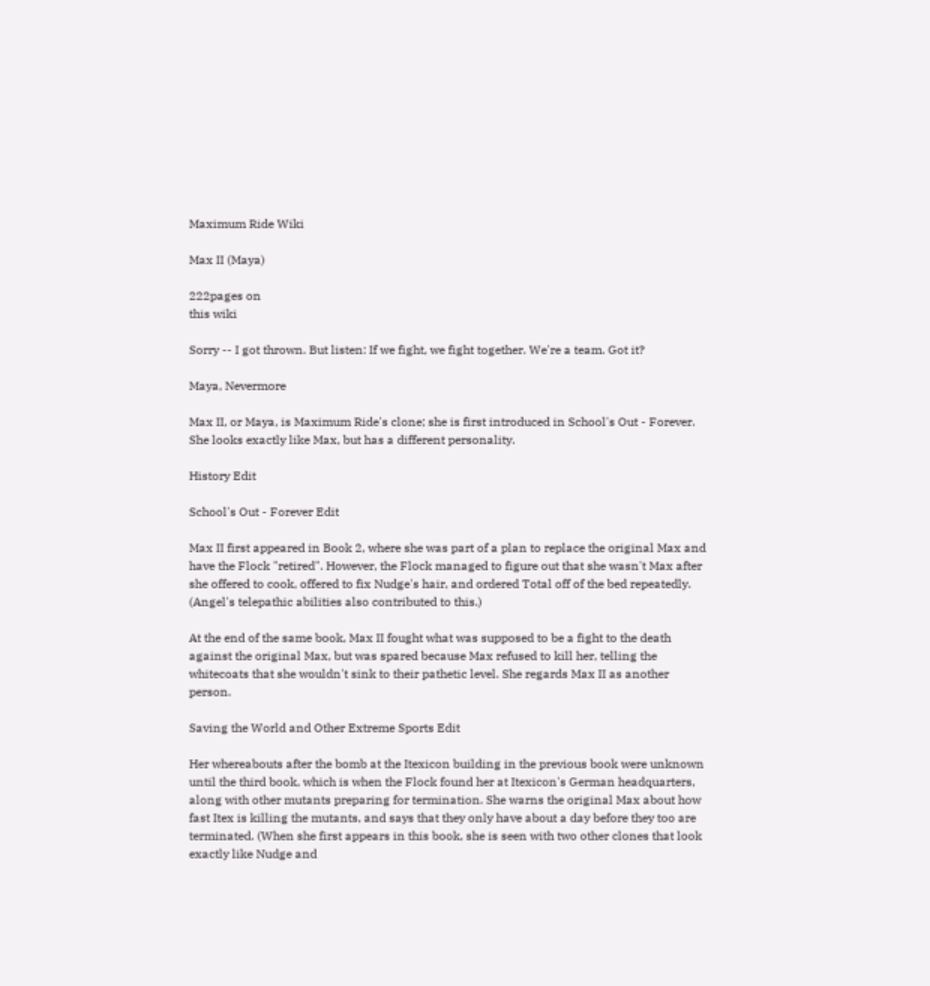Maximum Ride Wiki

Max II (Maya)

222pages on
this wiki

Sorry -- I got thrown. But listen: If we fight, we fight together. We're a team. Got it?

Maya, Nevermore

Max II, or Maya, is Maximum Ride's clone; she is first introduced in School's Out - Forever. She looks exactly like Max, but has a different personality.

History Edit

School's Out - Forever Edit

Max II first appeared in Book 2, where she was part of a plan to replace the original Max and have the Flock "retired". However, the Flock managed to figure out that she wasn't Max after she offered to cook, offered to fix Nudge's hair, and ordered Total off of the bed repeatedly. (Angel's telepathic abilities also contributed to this.)

At the end of the same book, Max II fought what was supposed to be a fight to the death against the original Max, but was spared because Max refused to kill her, telling the whitecoats that she wouldn't sink to their pathetic level. She regards Max II as another person.

Saving the World and Other Extreme Sports Edit

Her whereabouts after the bomb at the Itexicon building in the previous book were unknown until the third book, which is when the Flock found her at Itexicon's German headquarters, along with other mutants preparing for termination. She warns the original Max about how fast Itex is killing the mutants, and says that they only have about a day before they too are terminated. (When she first appears in this book, she is seen with two other clones that look exactly like Nudge and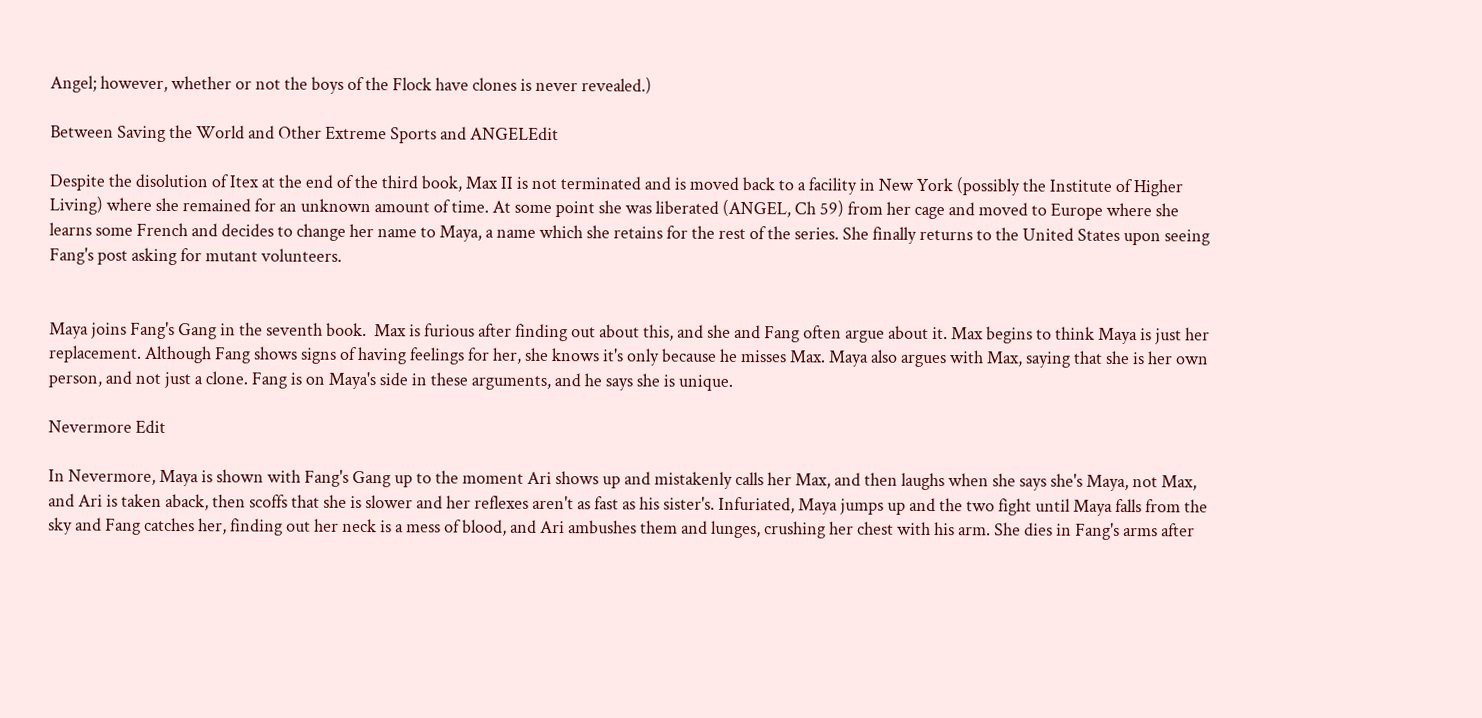Angel; however, whether or not the boys of the Flock have clones is never revealed.)

Between Saving the World and Other Extreme Sports and ANGELEdit

Despite the disolution of Itex at the end of the third book, Max II is not terminated and is moved back to a facility in New York (possibly the Institute of Higher Living) where she remained for an unknown amount of time. At some point she was liberated (ANGEL, Ch 59) from her cage and moved to Europe where she learns some French and decides to change her name to Maya, a name which she retains for the rest of the series. She finally returns to the United States upon seeing Fang's post asking for mutant volunteers.


Maya joins Fang's Gang in the seventh book.  Max is furious after finding out about this, and she and Fang often argue about it. Max begins to think Maya is just her replacement. Although Fang shows signs of having feelings for her, she knows it's only because he misses Max. Maya also argues with Max, saying that she is her own person, and not just a clone. Fang is on Maya's side in these arguments, and he says she is unique.

Nevermore Edit

In Nevermore, Maya is shown with Fang's Gang up to the moment Ari shows up and mistakenly calls her Max, and then laughs when she says she's Maya, not Max, and Ari is taken aback, then scoffs that she is slower and her reflexes aren't as fast as his sister's. Infuriated, Maya jumps up and the two fight until Maya falls from the sky and Fang catches her, finding out her neck is a mess of blood, and Ari ambushes them and lunges, crushing her chest with his arm. She dies in Fang's arms after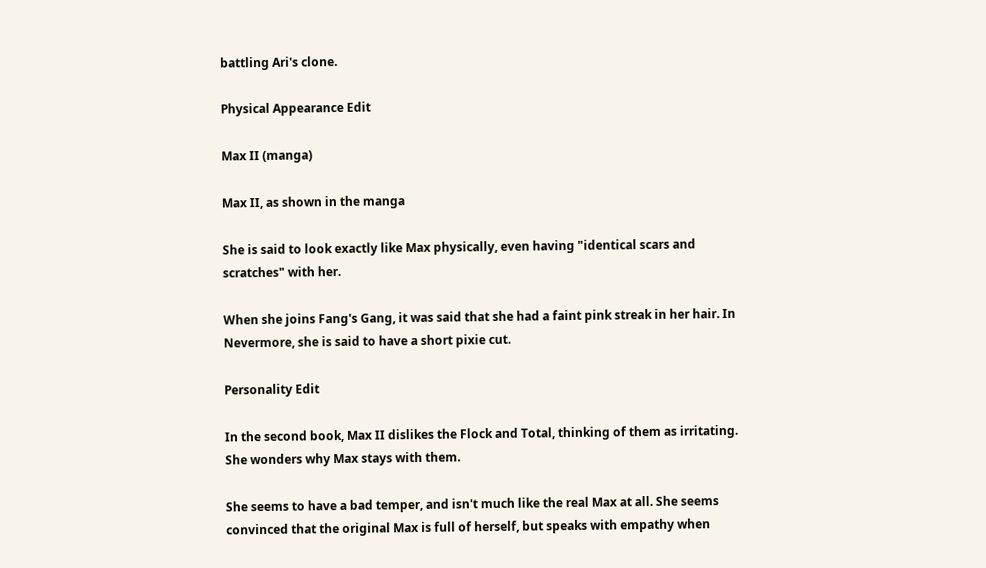battling Ari's clone.

Physical Appearance Edit

Max II (manga)

Max II, as shown in the manga

She is said to look exactly like Max physically, even having "identical scars and scratches" with her.

When she joins Fang's Gang, it was said that she had a faint pink streak in her hair. In Nevermore, she is said to have a short pixie cut.

Personality Edit

In the second book, Max II dislikes the Flock and Total, thinking of them as irritating. She wonders why Max stays with them.

She seems to have a bad temper, and isn't much like the real Max at all. She seems convinced that the original Max is full of herself, but speaks with empathy when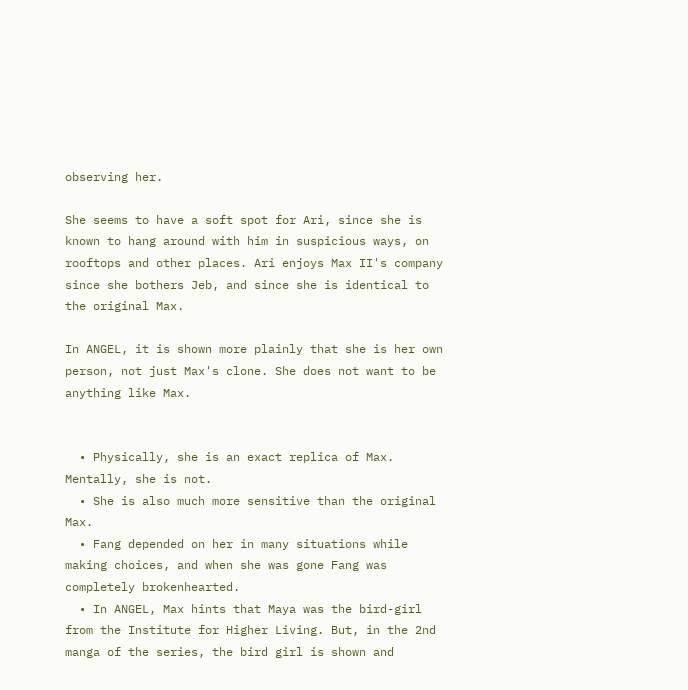observing her.

She seems to have a soft spot for Ari, since she is known to hang around with him in suspicious ways, on rooftops and other places. Ari enjoys Max II's company since she bothers Jeb, and since she is identical to the original Max.

In ANGEL, it is shown more plainly that she is her own person, not just Max's clone. She does not want to be anything like Max.


  • Physically, she is an exact replica of Max. Mentally, she is not.
  • She is also much more sensitive than the original Max.
  • Fang depended on her in many situations while making choices, and when she was gone Fang was completely brokenhearted.
  • In ANGEL, Max hints that Maya was the bird-girl from the Institute for Higher Living. But, in the 2nd manga of the series, the bird girl is shown and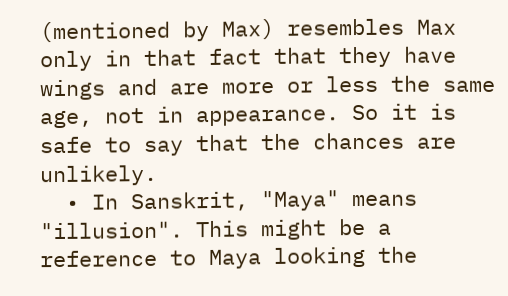(mentioned by Max) resembles Max only in that fact that they have wings and are more or less the same age, not in appearance. So it is safe to say that the chances are unlikely.
  • In Sanskrit, "Maya" means "illusion". This might be a reference to Maya looking the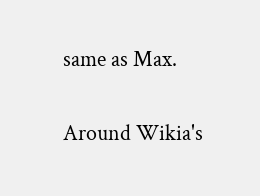same as Max.

Around Wikia's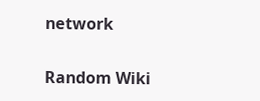network

Random Wiki